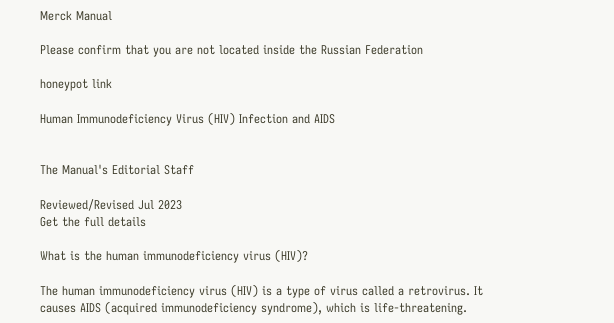Merck Manual

Please confirm that you are not located inside the Russian Federation

honeypot link

Human Immunodeficiency Virus (HIV) Infection and AIDS


The Manual's Editorial Staff

Reviewed/Revised Jul 2023
Get the full details

What is the human immunodeficiency virus (HIV)?

The human immunodeficiency virus (HIV) is a type of virus called a retrovirus. It causes AIDS (acquired immunodeficiency syndrome), which is life-threatening.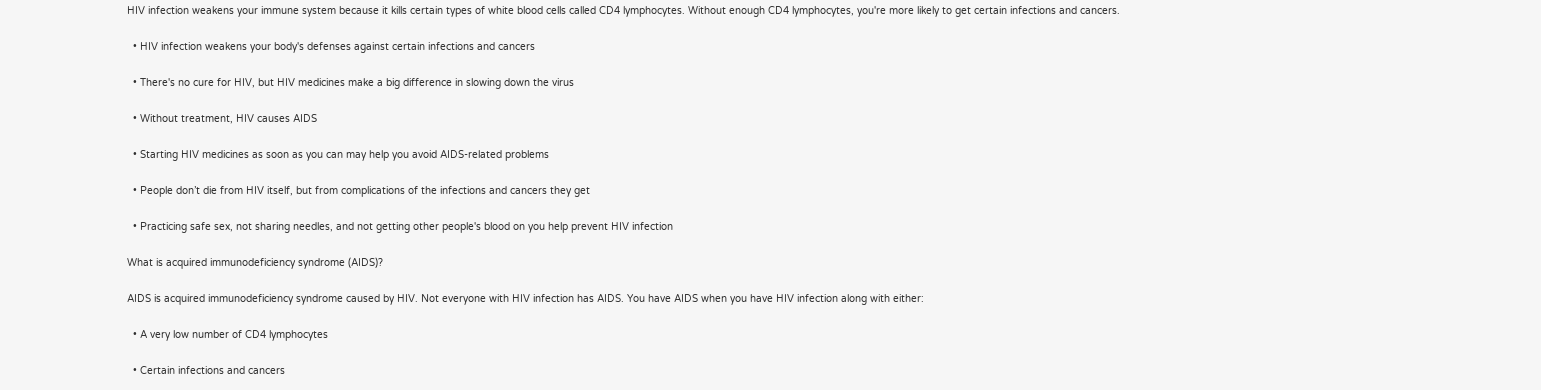HIV infection weakens your immune system because it kills certain types of white blood cells called CD4 lymphocytes. Without enough CD4 lymphocytes, you're more likely to get certain infections and cancers.

  • HIV infection weakens your body's defenses against certain infections and cancers

  • There's no cure for HIV, but HIV medicines make a big difference in slowing down the virus

  • Without treatment, HIV causes AIDS

  • Starting HIV medicines as soon as you can may help you avoid AIDS-related problems

  • People don’t die from HIV itself, but from complications of the infections and cancers they get

  • Practicing safe sex, not sharing needles, and not getting other people's blood on you help prevent HIV infection

What is acquired immunodeficiency syndrome (AIDS)?

AIDS is acquired immunodeficiency syndrome caused by HIV. Not everyone with HIV infection has AIDS. You have AIDS when you have HIV infection along with either:

  • A very low number of CD4 lymphocytes

  • Certain infections and cancers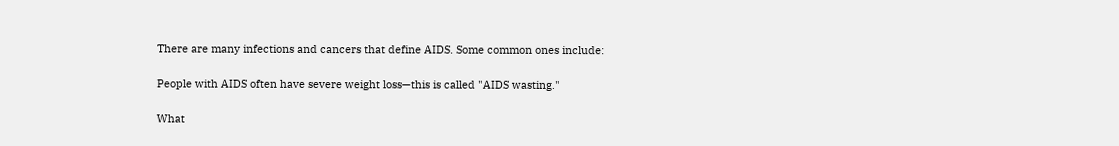There are many infections and cancers that define AIDS. Some common ones include:

People with AIDS often have severe weight loss—this is called "AIDS wasting."

What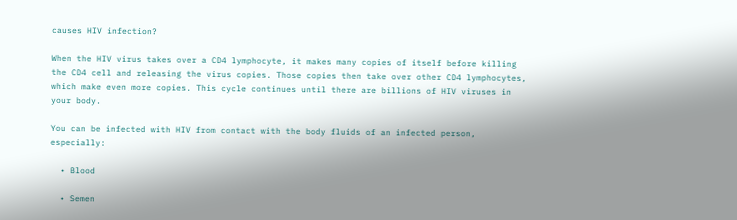causes HIV infection?

When the HIV virus takes over a CD4 lymphocyte, it makes many copies of itself before killing the CD4 cell and releasing the virus copies. Those copies then take over other CD4 lymphocytes, which make even more copies. This cycle continues until there are billions of HIV viruses in your body.

You can be infected with HIV from contact with the body fluids of an infected person, especially:

  • Blood

  • Semen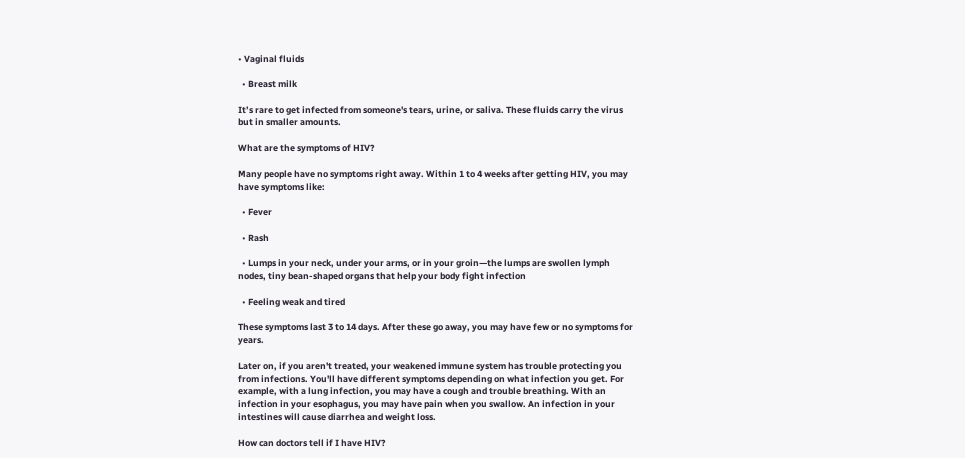• Vaginal fluids

  • Breast milk

It’s rare to get infected from someone's tears, urine, or saliva. These fluids carry the virus but in smaller amounts.

What are the symptoms of HIV?

Many people have no symptoms right away. Within 1 to 4 weeks after getting HIV, you may have symptoms like:

  • Fever

  • Rash

  • Lumps in your neck, under your arms, or in your groin—the lumps are swollen lymph nodes, tiny bean-shaped organs that help your body fight infection

  • Feeling weak and tired

These symptoms last 3 to 14 days. After these go away, you may have few or no symptoms for years.

Later on, if you aren't treated, your weakened immune system has trouble protecting you from infections. You'll have different symptoms depending on what infection you get. For example, with a lung infection, you may have a cough and trouble breathing. With an infection in your esophagus, you may have pain when you swallow. An infection in your intestines will cause diarrhea and weight loss.

How can doctors tell if I have HIV?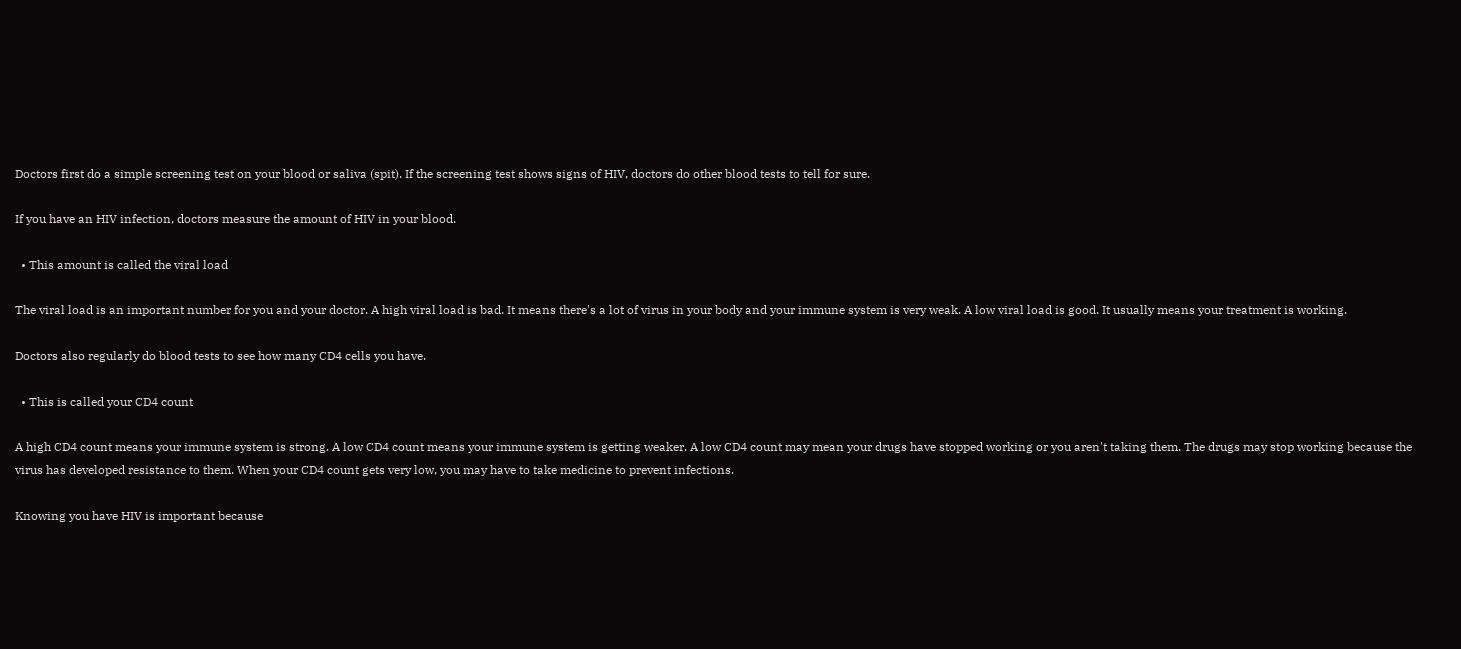Doctors first do a simple screening test on your blood or saliva (spit). If the screening test shows signs of HIV, doctors do other blood tests to tell for sure.

If you have an HIV infection, doctors measure the amount of HIV in your blood.

  • This amount is called the viral load

The viral load is an important number for you and your doctor. A high viral load is bad. It means there's a lot of virus in your body and your immune system is very weak. A low viral load is good. It usually means your treatment is working.

Doctors also regularly do blood tests to see how many CD4 cells you have.

  • This is called your CD4 count

A high CD4 count means your immune system is strong. A low CD4 count means your immune system is getting weaker. A low CD4 count may mean your drugs have stopped working or you aren't taking them. The drugs may stop working because the virus has developed resistance to them. When your CD4 count gets very low, you may have to take medicine to prevent infections.

Knowing you have HIV is important because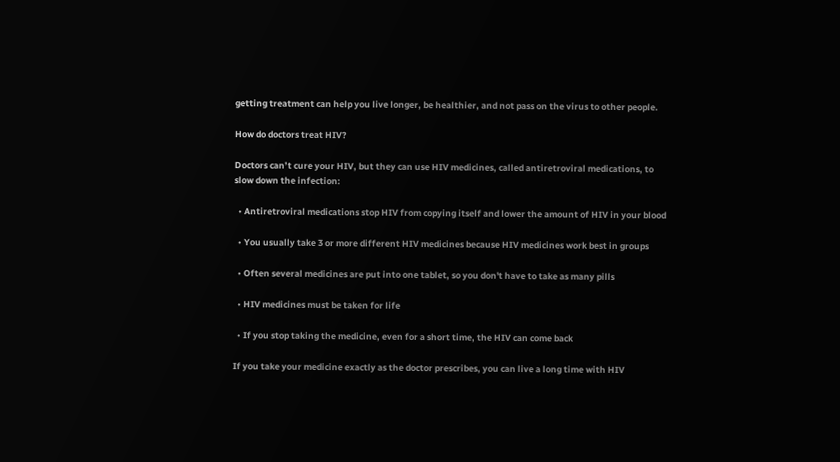getting treatment can help you live longer, be healthier, and not pass on the virus to other people.

How do doctors treat HIV?

Doctors can’t cure your HIV, but they can use HIV medicines, called antiretroviral medications, to slow down the infection:

  • Antiretroviral medications stop HIV from copying itself and lower the amount of HIV in your blood

  • You usually take 3 or more different HIV medicines because HIV medicines work best in groups

  • Often several medicines are put into one tablet, so you don't have to take as many pills

  • HIV medicines must be taken for life

  • If you stop taking the medicine, even for a short time, the HIV can come back

If you take your medicine exactly as the doctor prescribes, you can live a long time with HIV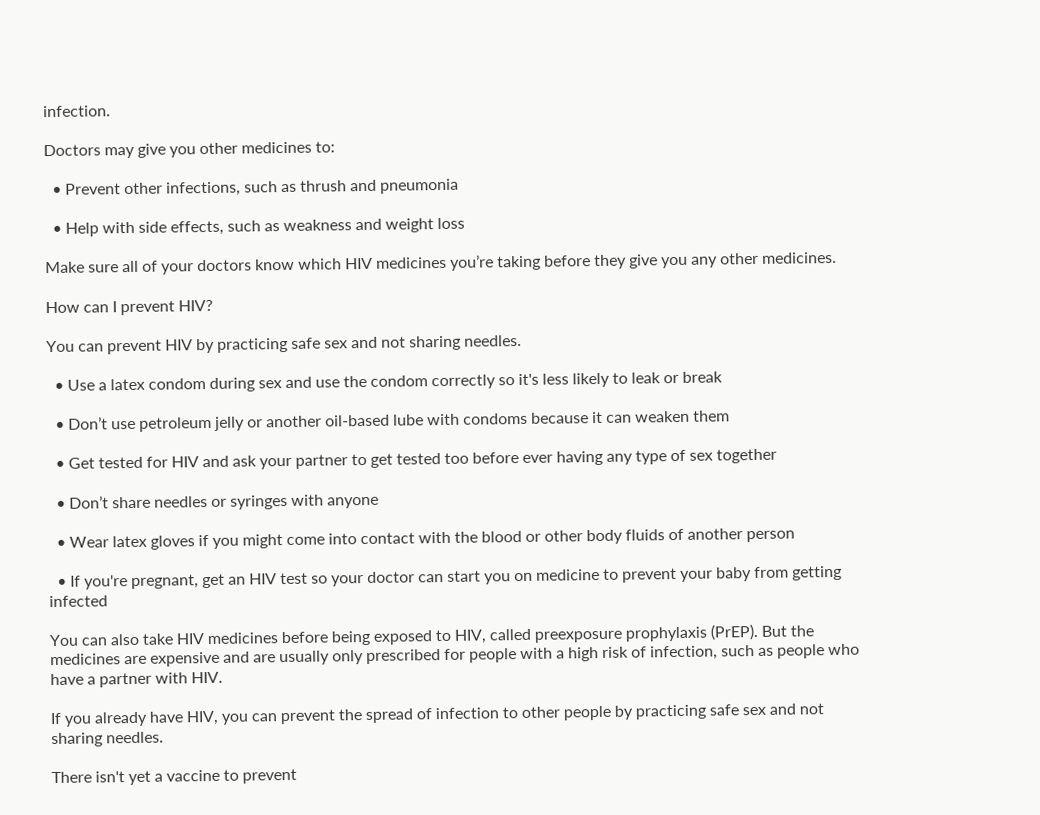infection.

Doctors may give you other medicines to:

  • Prevent other infections, such as thrush and pneumonia

  • Help with side effects, such as weakness and weight loss

Make sure all of your doctors know which HIV medicines you’re taking before they give you any other medicines.

How can I prevent HIV?

You can prevent HIV by practicing safe sex and not sharing needles.

  • Use a latex condom during sex and use the condom correctly so it's less likely to leak or break

  • Don’t use petroleum jelly or another oil-based lube with condoms because it can weaken them

  • Get tested for HIV and ask your partner to get tested too before ever having any type of sex together

  • Don’t share needles or syringes with anyone

  • Wear latex gloves if you might come into contact with the blood or other body fluids of another person

  • If you're pregnant, get an HIV test so your doctor can start you on medicine to prevent your baby from getting infected

You can also take HIV medicines before being exposed to HIV, called preexposure prophylaxis (PrEP). But the medicines are expensive and are usually only prescribed for people with a high risk of infection, such as people who have a partner with HIV.

If you already have HIV, you can prevent the spread of infection to other people by practicing safe sex and not sharing needles.

There isn't yet a vaccine to prevent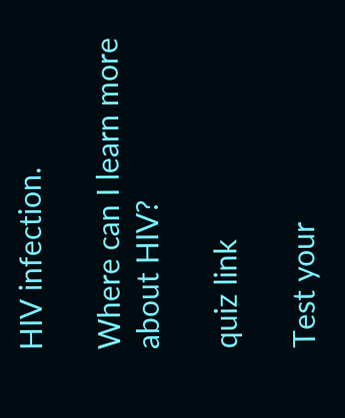HIV infection.

Where can I learn more about HIV?

quiz link

Test your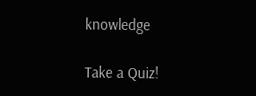knowledge

Take a Quiz!